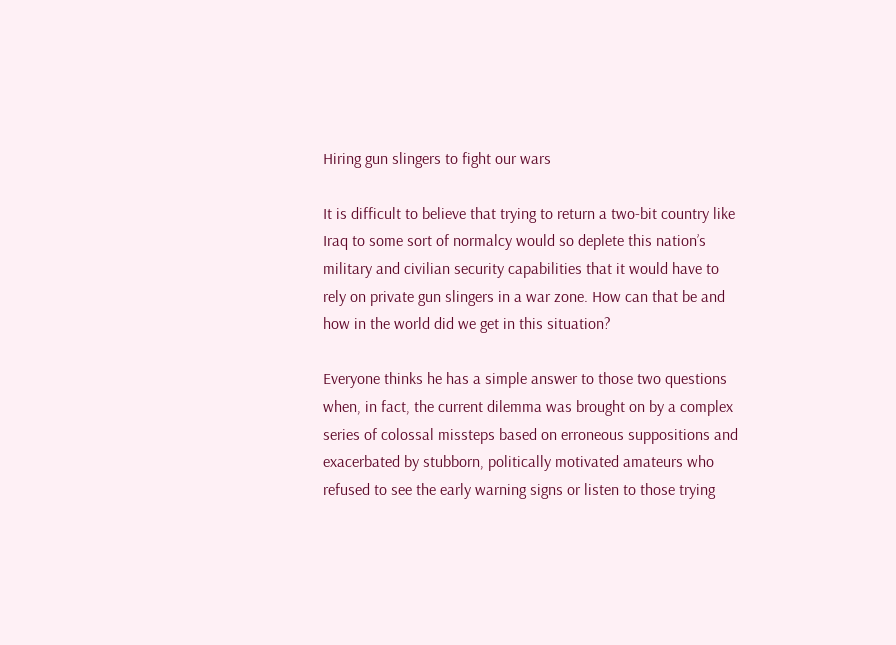Hiring gun slingers to fight our wars

It is difficult to believe that trying to return a two-bit country like Iraq to some sort of normalcy would so deplete this nation’s military and civilian security capabilities that it would have to rely on private gun slingers in a war zone. How can that be and how in the world did we get in this situation?

Everyone thinks he has a simple answer to those two questions when, in fact, the current dilemma was brought on by a complex series of colossal missteps based on erroneous suppositions and exacerbated by stubborn, politically motivated amateurs who refused to see the early warning signs or listen to those trying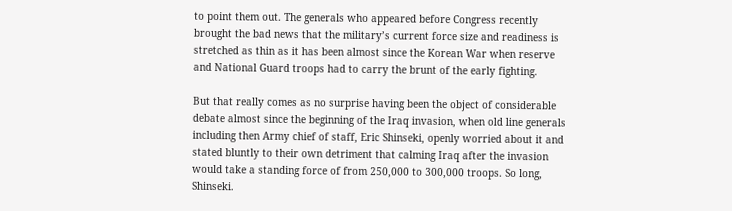to point them out. The generals who appeared before Congress recently brought the bad news that the military’s current force size and readiness is stretched as thin as it has been almost since the Korean War when reserve and National Guard troops had to carry the brunt of the early fighting.

But that really comes as no surprise having been the object of considerable debate almost since the beginning of the Iraq invasion, when old line generals including then Army chief of staff, Eric Shinseki, openly worried about it and stated bluntly to their own detriment that calming Iraq after the invasion would take a standing force of from 250,000 to 300,000 troops. So long, Shinseki.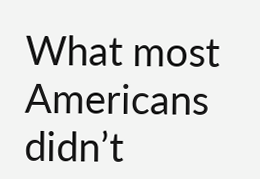What most Americans didn’t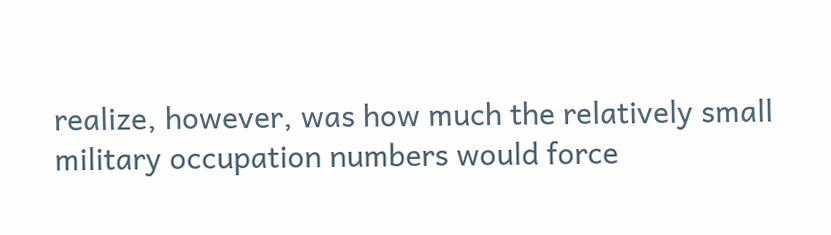realize, however, was how much the relatively small military occupation numbers would force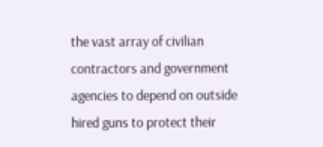the vast array of civilian contractors and government agencies to depend on outside hired guns to protect their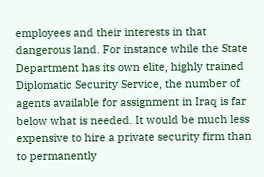employees and their interests in that dangerous land. For instance while the State Department has its own elite, highly trained Diplomatic Security Service, the number of agents available for assignment in Iraq is far below what is needed. It would be much less expensive to hire a private security firm than to permanently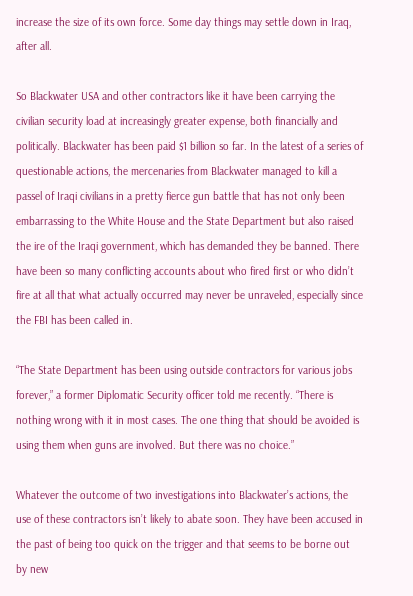increase the size of its own force. Some day things may settle down in Iraq, after all.

So Blackwater USA and other contractors like it have been carrying the civilian security load at increasingly greater expense, both financially and politically. Blackwater has been paid $1 billion so far. In the latest of a series of questionable actions, the mercenaries from Blackwater managed to kill a passel of Iraqi civilians in a pretty fierce gun battle that has not only been embarrassing to the White House and the State Department but also raised the ire of the Iraqi government, which has demanded they be banned. There have been so many conflicting accounts about who fired first or who didn’t fire at all that what actually occurred may never be unraveled, especially since the FBI has been called in.

“The State Department has been using outside contractors for various jobs forever,” a former Diplomatic Security officer told me recently. “There is nothing wrong with it in most cases. The one thing that should be avoided is using them when guns are involved. But there was no choice.”

Whatever the outcome of two investigations into Blackwater’s actions, the use of these contractors isn’t likely to abate soon. They have been accused in the past of being too quick on the trigger and that seems to be borne out by new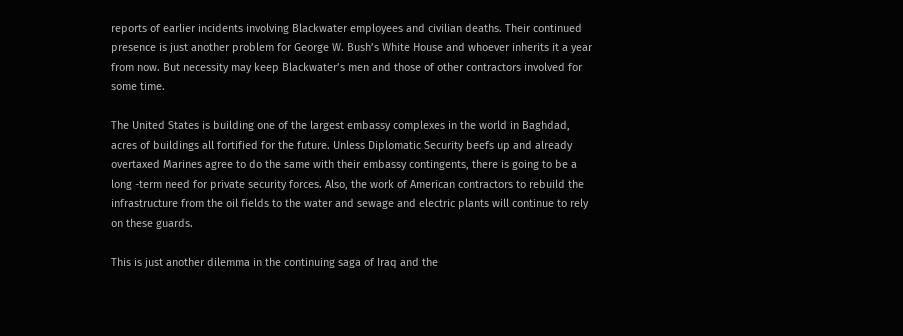reports of earlier incidents involving Blackwater employees and civilian deaths. Their continued presence is just another problem for George W. Bush’s White House and whoever inherits it a year from now. But necessity may keep Blackwater’s men and those of other contractors involved for some time.

The United States is building one of the largest embassy complexes in the world in Baghdad, acres of buildings all fortified for the future. Unless Diplomatic Security beefs up and already overtaxed Marines agree to do the same with their embassy contingents, there is going to be a long -term need for private security forces. Also, the work of American contractors to rebuild the infrastructure from the oil fields to the water and sewage and electric plants will continue to rely on these guards.

This is just another dilemma in the continuing saga of Iraq and the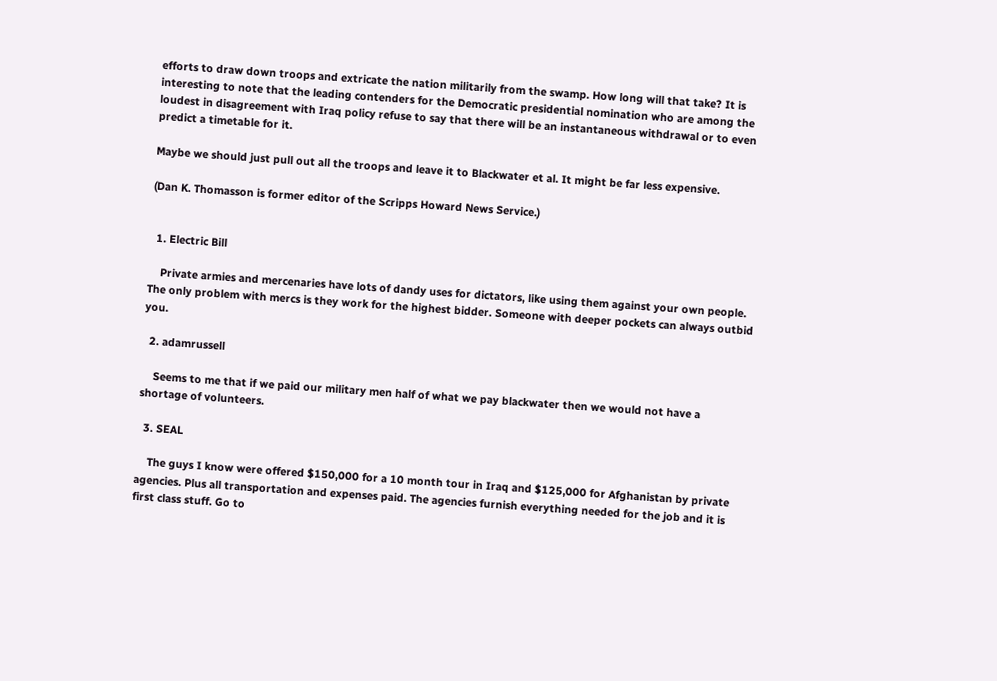efforts to draw down troops and extricate the nation militarily from the swamp. How long will that take? It is interesting to note that the leading contenders for the Democratic presidential nomination who are among the loudest in disagreement with Iraq policy refuse to say that there will be an instantaneous withdrawal or to even predict a timetable for it.

Maybe we should just pull out all the troops and leave it to Blackwater et al. It might be far less expensive.

(Dan K. Thomasson is former editor of the Scripps Howard News Service.)


  1. Electric Bill

    Private armies and mercenaries have lots of dandy uses for dictators, like using them against your own people. The only problem with mercs is they work for the highest bidder. Someone with deeper pockets can always outbid you.

  2. adamrussell

    Seems to me that if we paid our military men half of what we pay blackwater then we would not have a shortage of volunteers.

  3. SEAL

    The guys I know were offered $150,000 for a 10 month tour in Iraq and $125,000 for Afghanistan by private agencies. Plus all transportation and expenses paid. The agencies furnish everything needed for the job and it is first class stuff. Go to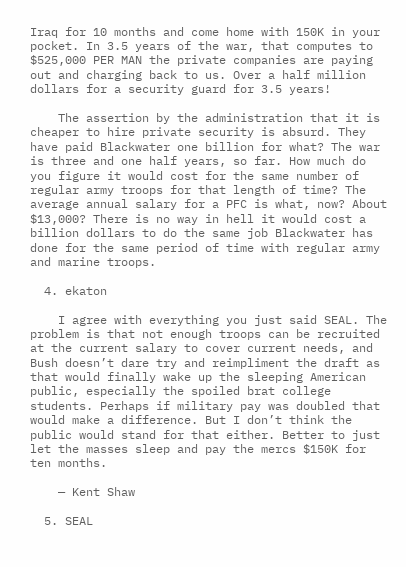Iraq for 10 months and come home with 150K in your pocket. In 3.5 years of the war, that computes to $525,000 PER MAN the private companies are paying out and charging back to us. Over a half million dollars for a security guard for 3.5 years!

    The assertion by the administration that it is cheaper to hire private security is absurd. They have paid Blackwater one billion for what? The war is three and one half years, so far. How much do you figure it would cost for the same number of regular army troops for that length of time? The average annual salary for a PFC is what, now? About $13,000? There is no way in hell it would cost a billion dollars to do the same job Blackwater has done for the same period of time with regular army and marine troops.

  4. ekaton

    I agree with everything you just said SEAL. The problem is that not enough troops can be recruited at the current salary to cover current needs, and Bush doesn’t dare try and reimpliment the draft as that would finally wake up the sleeping American public, especially the spoiled brat college students. Perhaps if military pay was doubled that would make a difference. But I don’t think the public would stand for that either. Better to just let the masses sleep and pay the mercs $150K for ten months.

    — Kent Shaw

  5. SEAL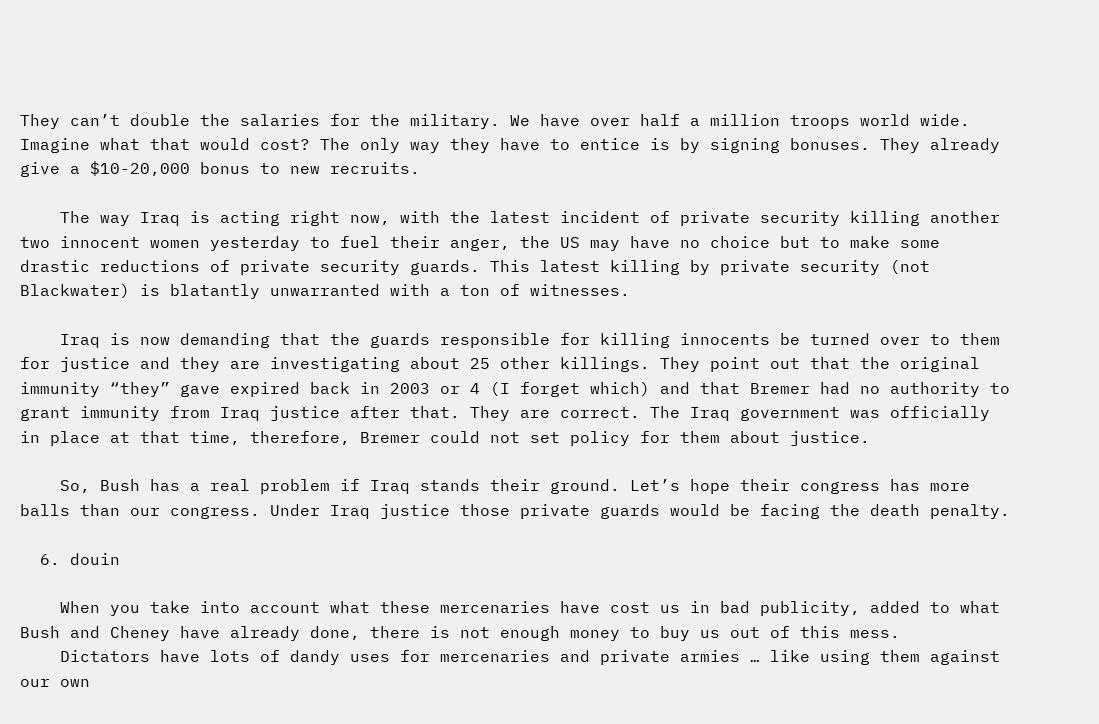They can’t double the salaries for the military. We have over half a million troops world wide. Imagine what that would cost? The only way they have to entice is by signing bonuses. They already give a $10-20,000 bonus to new recruits.

    The way Iraq is acting right now, with the latest incident of private security killing another two innocent women yesterday to fuel their anger, the US may have no choice but to make some drastic reductions of private security guards. This latest killing by private security (not Blackwater) is blatantly unwarranted with a ton of witnesses.

    Iraq is now demanding that the guards responsible for killing innocents be turned over to them for justice and they are investigating about 25 other killings. They point out that the original immunity “they” gave expired back in 2003 or 4 (I forget which) and that Bremer had no authority to grant immunity from Iraq justice after that. They are correct. The Iraq government was officially in place at that time, therefore, Bremer could not set policy for them about justice.

    So, Bush has a real problem if Iraq stands their ground. Let’s hope their congress has more balls than our congress. Under Iraq justice those private guards would be facing the death penalty.

  6. douin

    When you take into account what these mercenaries have cost us in bad publicity, added to what Bush and Cheney have already done, there is not enough money to buy us out of this mess.
    Dictators have lots of dandy uses for mercenaries and private armies … like using them against our own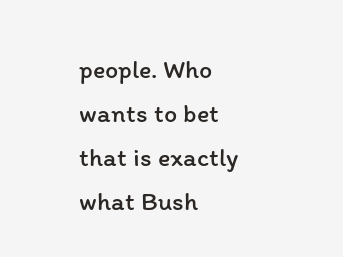people. Who wants to bet that is exactly what Bush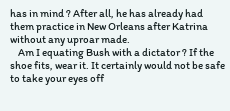has in mind ? After all, he has already had them practice in New Orleans after Katrina without any uproar made.
    Am I equating Bush with a dictator ? If the shoe fits, wear it. It certainly would not be safe to take your eyes off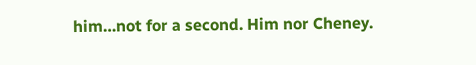him…not for a second. Him nor Cheney.